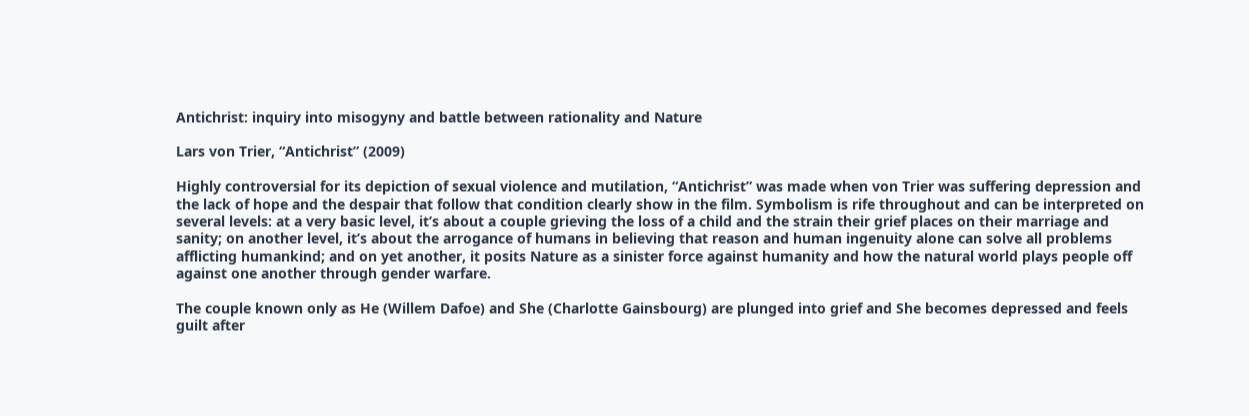Antichrist: inquiry into misogyny and battle between rationality and Nature

Lars von Trier, “Antichrist” (2009)

Highly controversial for its depiction of sexual violence and mutilation, “Antichrist” was made when von Trier was suffering depression and the lack of hope and the despair that follow that condition clearly show in the film. Symbolism is rife throughout and can be interpreted on several levels: at a very basic level, it’s about a couple grieving the loss of a child and the strain their grief places on their marriage and sanity; on another level, it’s about the arrogance of humans in believing that reason and human ingenuity alone can solve all problems afflicting humankind; and on yet another, it posits Nature as a sinister force against humanity and how the natural world plays people off against one another through gender warfare.

The couple known only as He (Willem Dafoe) and She (Charlotte Gainsbourg) are plunged into grief and She becomes depressed and feels guilt after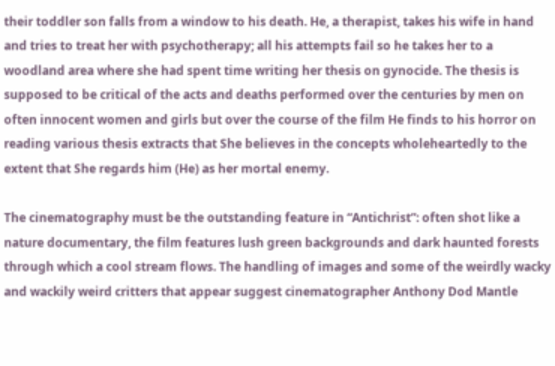their toddler son falls from a window to his death. He, a therapist, takes his wife in hand and tries to treat her with psychotherapy; all his attempts fail so he takes her to a woodland area where she had spent time writing her thesis on gynocide. The thesis is supposed to be critical of the acts and deaths performed over the centuries by men on often innocent women and girls but over the course of the film He finds to his horror on reading various thesis extracts that She believes in the concepts wholeheartedly to the extent that She regards him (He) as her mortal enemy.

The cinematography must be the outstanding feature in “Antichrist”: often shot like a nature documentary, the film features lush green backgrounds and dark haunted forests through which a cool stream flows. The handling of images and some of the weirdly wacky and wackily weird critters that appear suggest cinematographer Anthony Dod Mantle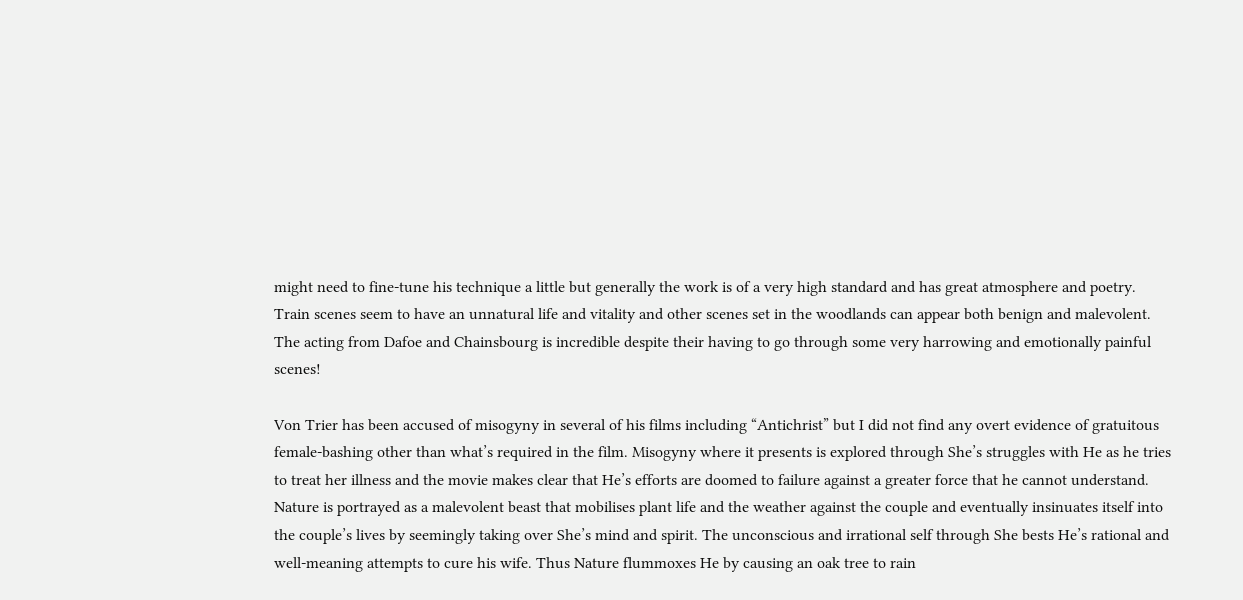might need to fine-tune his technique a little but generally the work is of a very high standard and has great atmosphere and poetry. Train scenes seem to have an unnatural life and vitality and other scenes set in the woodlands can appear both benign and malevolent. The acting from Dafoe and Chainsbourg is incredible despite their having to go through some very harrowing and emotionally painful scenes!

Von Trier has been accused of misogyny in several of his films including “Antichrist” but I did not find any overt evidence of gratuitous female-bashing other than what’s required in the film. Misogyny where it presents is explored through She’s struggles with He as he tries to treat her illness and the movie makes clear that He’s efforts are doomed to failure against a greater force that he cannot understand. Nature is portrayed as a malevolent beast that mobilises plant life and the weather against the couple and eventually insinuates itself into the couple’s lives by seemingly taking over She’s mind and spirit. The unconscious and irrational self through She bests He’s rational and well-meaning attempts to cure his wife. Thus Nature flummoxes He by causing an oak tree to rain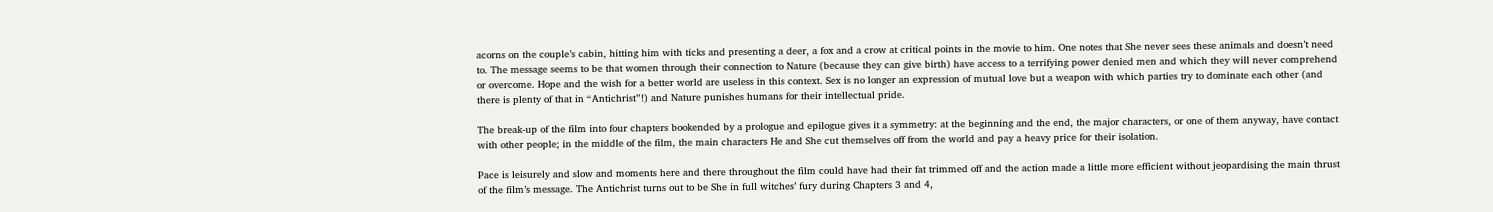acorns on the couple’s cabin, hitting him with ticks and presenting a deer, a fox and a crow at critical points in the movie to him. One notes that She never sees these animals and doesn’t need to. The message seems to be that women through their connection to Nature (because they can give birth) have access to a terrifying power denied men and which they will never comprehend or overcome. Hope and the wish for a better world are useless in this context. Sex is no longer an expression of mutual love but a weapon with which parties try to dominate each other (and there is plenty of that in “Antichrist”!) and Nature punishes humans for their intellectual pride.

The break-up of the film into four chapters bookended by a prologue and epilogue gives it a symmetry: at the beginning and the end, the major characters, or one of them anyway, have contact with other people; in the middle of the film, the main characters He and She cut themselves off from the world and pay a heavy price for their isolation.

Pace is leisurely and slow and moments here and there throughout the film could have had their fat trimmed off and the action made a little more efficient without jeopardising the main thrust of the film’s message. The Antichrist turns out to be She in full witches’ fury during Chapters 3 and 4,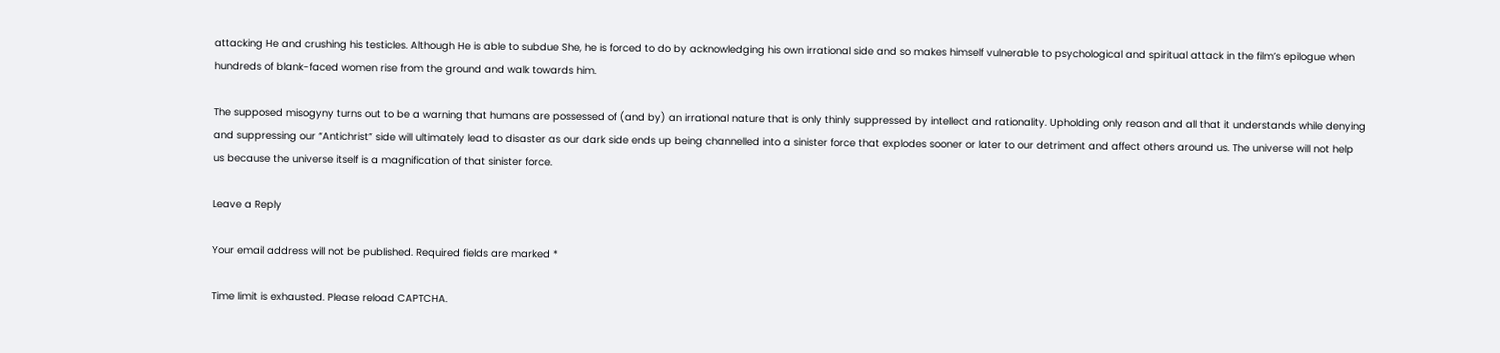attacking He and crushing his testicles. Although He is able to subdue She, he is forced to do by acknowledging his own irrational side and so makes himself vulnerable to psychological and spiritual attack in the film’s epilogue when hundreds of blank-faced women rise from the ground and walk towards him.

The supposed misogyny turns out to be a warning that humans are possessed of (and by) an irrational nature that is only thinly suppressed by intellect and rationality. Upholding only reason and all that it understands while denying and suppressing our “Antichrist” side will ultimately lead to disaster as our dark side ends up being channelled into a sinister force that explodes sooner or later to our detriment and affect others around us. The universe will not help us because the universe itself is a magnification of that sinister force.

Leave a Reply

Your email address will not be published. Required fields are marked *

Time limit is exhausted. Please reload CAPTCHA.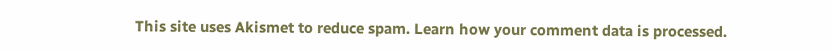This site uses Akismet to reduce spam. Learn how your comment data is processed.